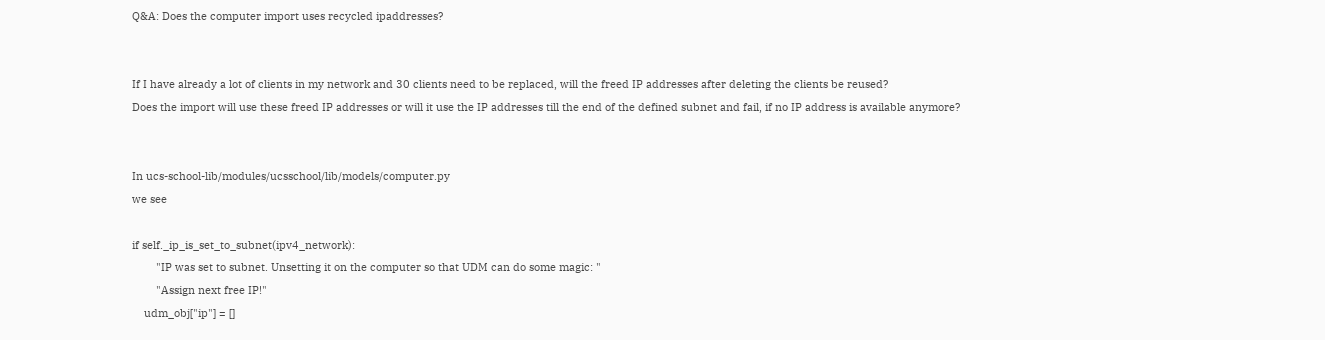Q&A: Does the computer import uses recycled ipaddresses?


If I have already a lot of clients in my network and 30 clients need to be replaced, will the freed IP addresses after deleting the clients be reused?
Does the import will use these freed IP addresses or will it use the IP addresses till the end of the defined subnet and fail, if no IP address is available anymore?


In ucs-school-lib/modules/ucsschool/lib/models/computer.py
we see

if self._ip_is_set_to_subnet(ipv4_network):
        "IP was set to subnet. Unsetting it on the computer so that UDM can do some magic: "
        "Assign next free IP!"
    udm_obj["ip"] = []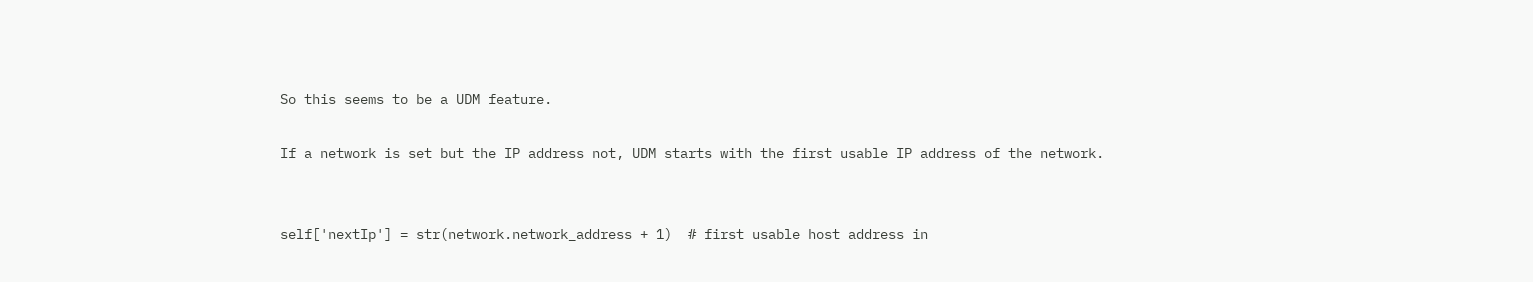So this seems to be a UDM feature.

If a network is set but the IP address not, UDM starts with the first usable IP address of the network.


self['nextIp'] = str(network.network_address + 1)  # first usable host address in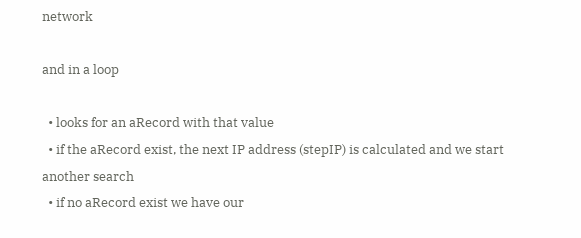network

and in a loop

  • looks for an aRecord with that value
  • if the aRecord exist, the next IP address (stepIP) is calculated and we start another search
  • if no aRecord exist we have our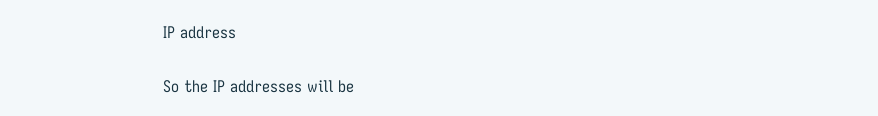IP address

So the IP addresses will be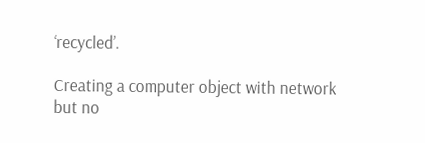‘recycled’.

Creating a computer object with network but no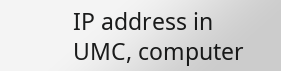IP address in UMC, computer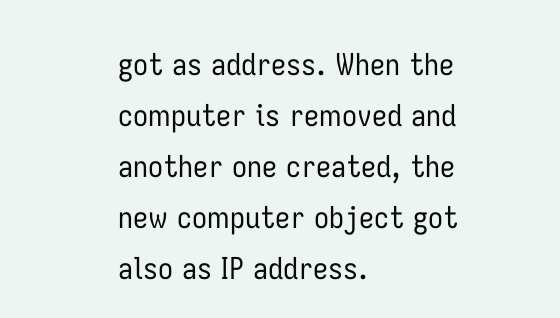got as address. When the computer is removed and another one created, the new computer object got also as IP address.